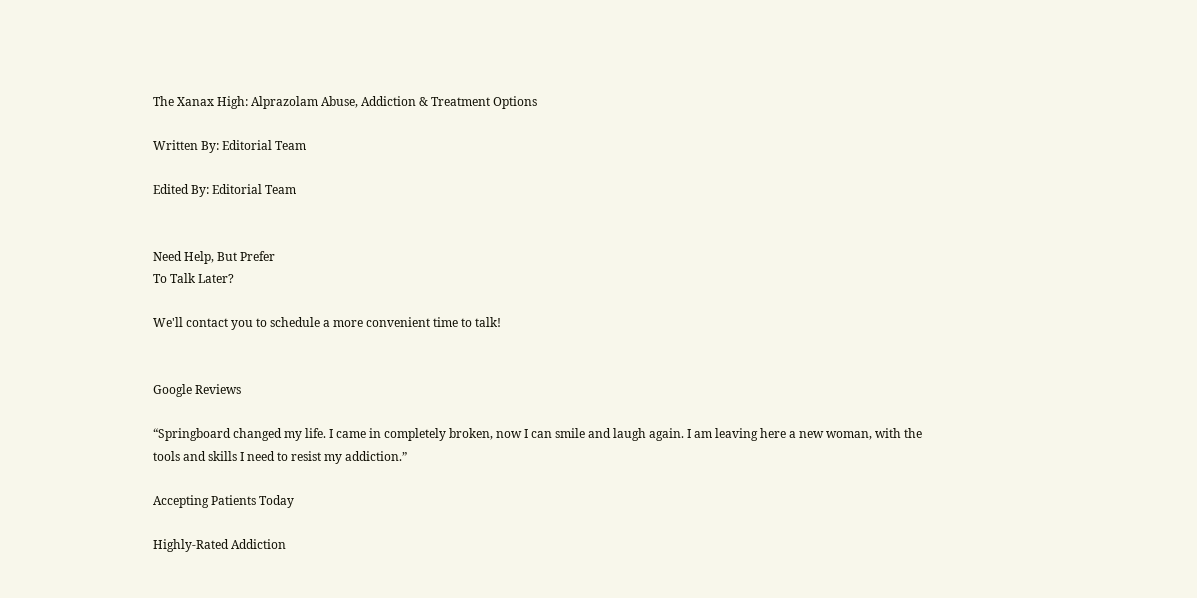The Xanax High: Alprazolam Abuse, Addiction & Treatment Options

Written By: Editorial Team

Edited By: Editorial Team


Need Help, But Prefer
To Talk Later?

We'll contact you to schedule a more convenient time to talk!


Google Reviews

“Springboard changed my life. I came in completely broken, now I can smile and laugh again. I am leaving here a new woman, with the tools and skills I need to resist my addiction.”

Accepting Patients Today

Highly-Rated Addiction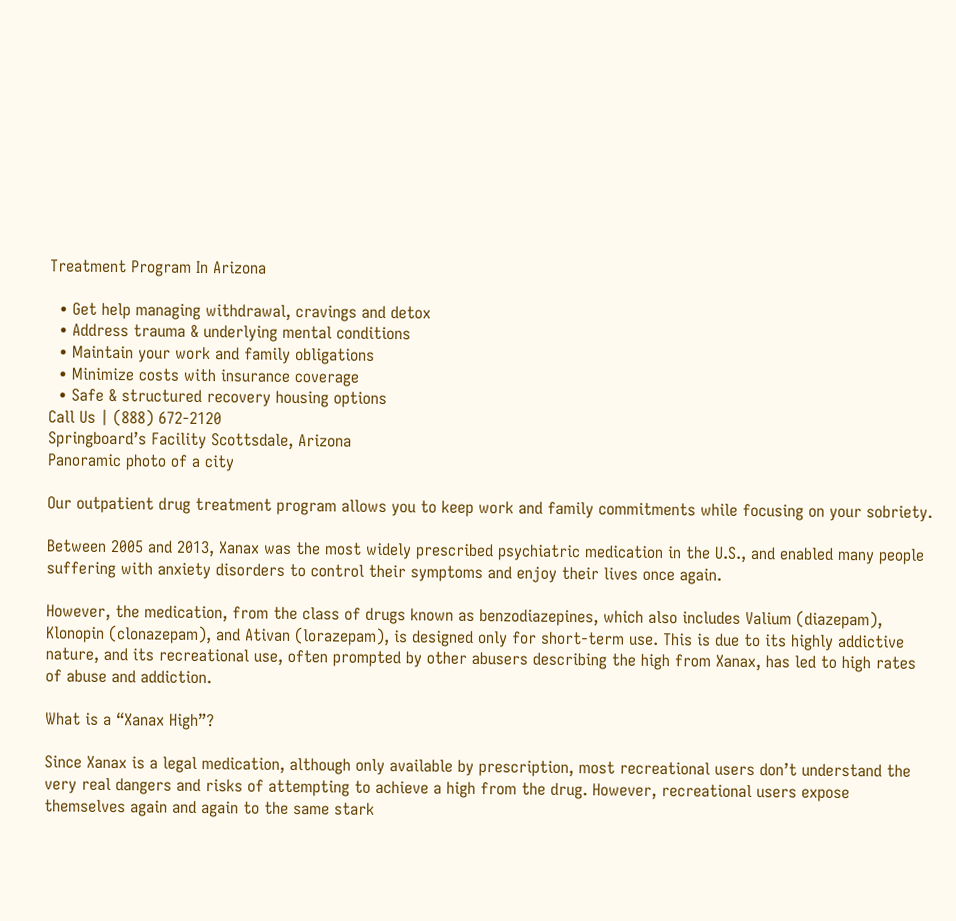Treatment Program In Arizona

  • Get help managing withdrawal, cravings and detox
  • Address trauma & underlying mental conditions
  • Maintain your work and family obligations
  • Minimize costs with insurance coverage
  • Safe & structured recovery housing options
Call Us | (888) 672-2120
Springboard’s Facility Scottsdale, Arizona
Panoramic photo of a city

Our outpatient drug treatment program allows you to keep work and family commitments while focusing on your sobriety.

Between 2005 and 2013, Xanax was the most widely prescribed psychiatric medication in the U.S., and enabled many people suffering with anxiety disorders to control their symptoms and enjoy their lives once again.

However, the medication, from the class of drugs known as benzodiazepines, which also includes Valium (diazepam), Klonopin (clonazepam), and Ativan (lorazepam), is designed only for short-term use. This is due to its highly addictive nature, and its recreational use, often prompted by other abusers describing the high from Xanax, has led to high rates of abuse and addiction.

What is a “Xanax High”?

Since Xanax is a legal medication, although only available by prescription, most recreational users don’t understand the very real dangers and risks of attempting to achieve a high from the drug. However, recreational users expose themselves again and again to the same stark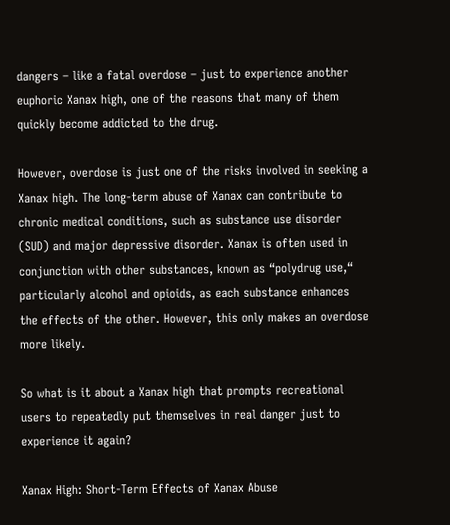dangers – like a fatal overdose – just to experience another euphoric Xanax high, one of the reasons that many of them quickly become addicted to the drug.

However, overdose is just one of the risks involved in seeking a Xanax high. The long-term abuse of Xanax can contribute to chronic medical conditions, such as substance use disorder (SUD) and major depressive disorder. Xanax is often used in conjunction with other substances, known as “polydrug use,“ particularly alcohol and opioids, as each substance enhances the effects of the other. However, this only makes an overdose more likely.

So what is it about a Xanax high that prompts recreational users to repeatedly put themselves in real danger just to experience it again?

Xanax High: Short-Term Effects of Xanax Abuse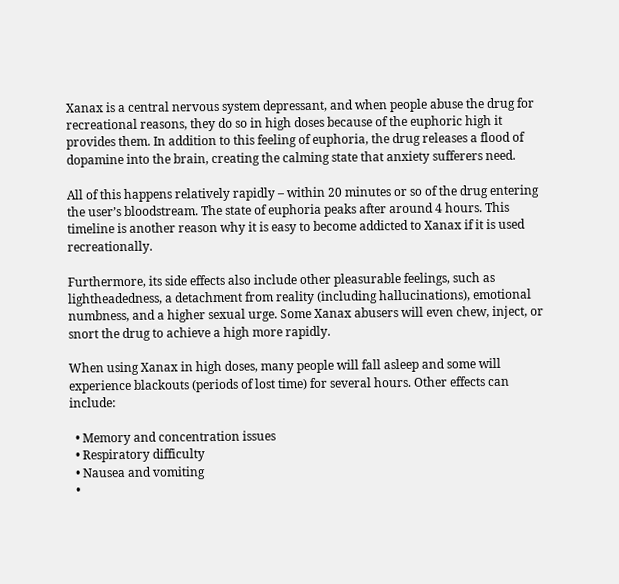Xanax is a central nervous system depressant, and when people abuse the drug for recreational reasons, they do so in high doses because of the euphoric high it provides them. In addition to this feeling of euphoria, the drug releases a flood of dopamine into the brain, creating the calming state that anxiety sufferers need.

All of this happens relatively rapidly – within 20 minutes or so of the drug entering the user’s bloodstream. The state of euphoria peaks after around 4 hours. This timeline is another reason why it is easy to become addicted to Xanax if it is used recreationally.

Furthermore, its side effects also include other pleasurable feelings, such as lightheadedness, a detachment from reality (including hallucinations), emotional numbness, and a higher sexual urge. Some Xanax abusers will even chew, inject, or snort the drug to achieve a high more rapidly.

When using Xanax in high doses, many people will fall asleep and some will experience blackouts (periods of lost time) for several hours. Other effects can include:

  • Memory and concentration issues
  • Respiratory difficulty
  • Nausea and vomiting
  •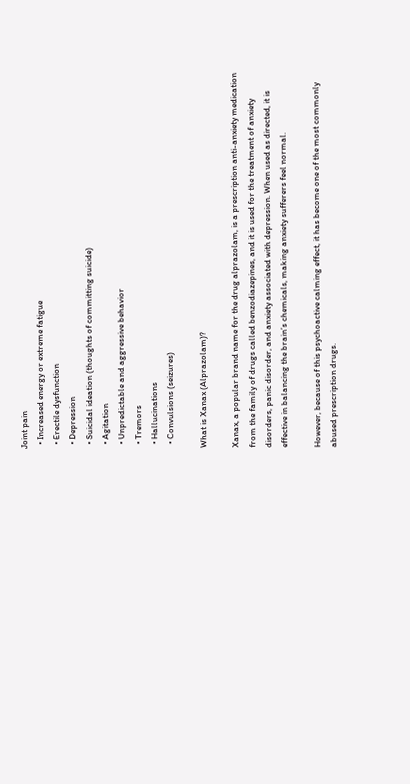Joint pain
  • Increased energy or extreme fatigue
  • Erectile dysfunction
  • Depression
  • Suicidal ideation (thoughts of committing suicide)
  • Agitation
  • Unpredictable and aggressive behavior
  • Tremors
  • Hallucinations
  • Convulsions (seizures)

What is Xanax (Alprazolam)?

Xanax, a popular brand name for the drug alprazolam, is a prescription anti-anxiety medication from the family of drugs called benzodiazepines, and it is used for the treatment of anxiety disorders, panic disorder, and anxiety associated with depression. When used as directed, it is effective in balancing the brain’s chemicals, making anxiety sufferers feel normal.

However, because of this psychoactive calming effect, it has become one of the most commonly abused prescription drugs.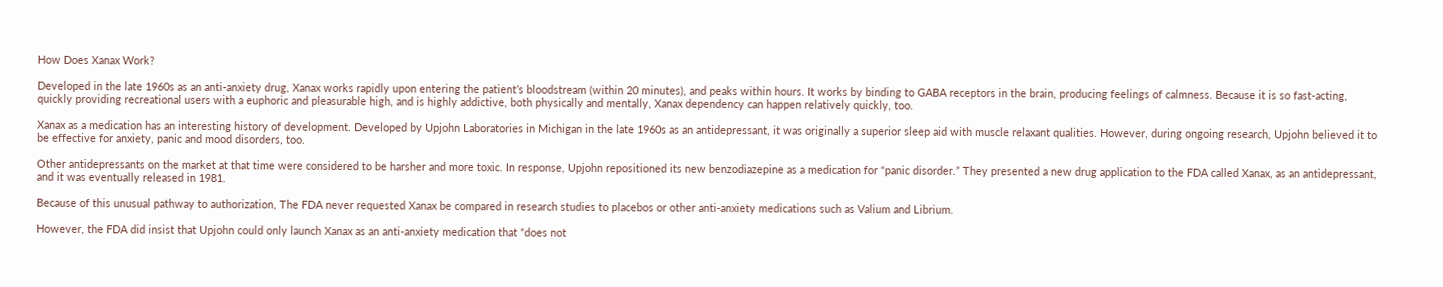How Does Xanax Work?

Developed in the late 1960s as an anti-anxiety drug, Xanax works rapidly upon entering the patient’s bloodstream (within 20 minutes), and peaks within hours. It works by binding to GABA receptors in the brain, producing feelings of calmness. Because it is so fast-acting, quickly providing recreational users with a euphoric and pleasurable high, and is highly addictive, both physically and mentally, Xanax dependency can happen relatively quickly, too.

Xanax as a medication has an interesting history of development. Developed by Upjohn Laboratories in Michigan in the late 1960s as an antidepressant, it was originally a superior sleep aid with muscle relaxant qualities. However, during ongoing research, Upjohn believed it to be effective for anxiety, panic and mood disorders, too.

Other antidepressants on the market at that time were considered to be harsher and more toxic. In response, Upjohn repositioned its new benzodiazepine as a medication for “panic disorder.” They presented a new drug application to the FDA called Xanax, as an antidepressant, and it was eventually released in 1981.

Because of this unusual pathway to authorization, The FDA never requested Xanax be compared in research studies to placebos or other anti-anxiety medications such as Valium and Librium.

However, the FDA did insist that Upjohn could only launch Xanax as an anti-anxiety medication that “does not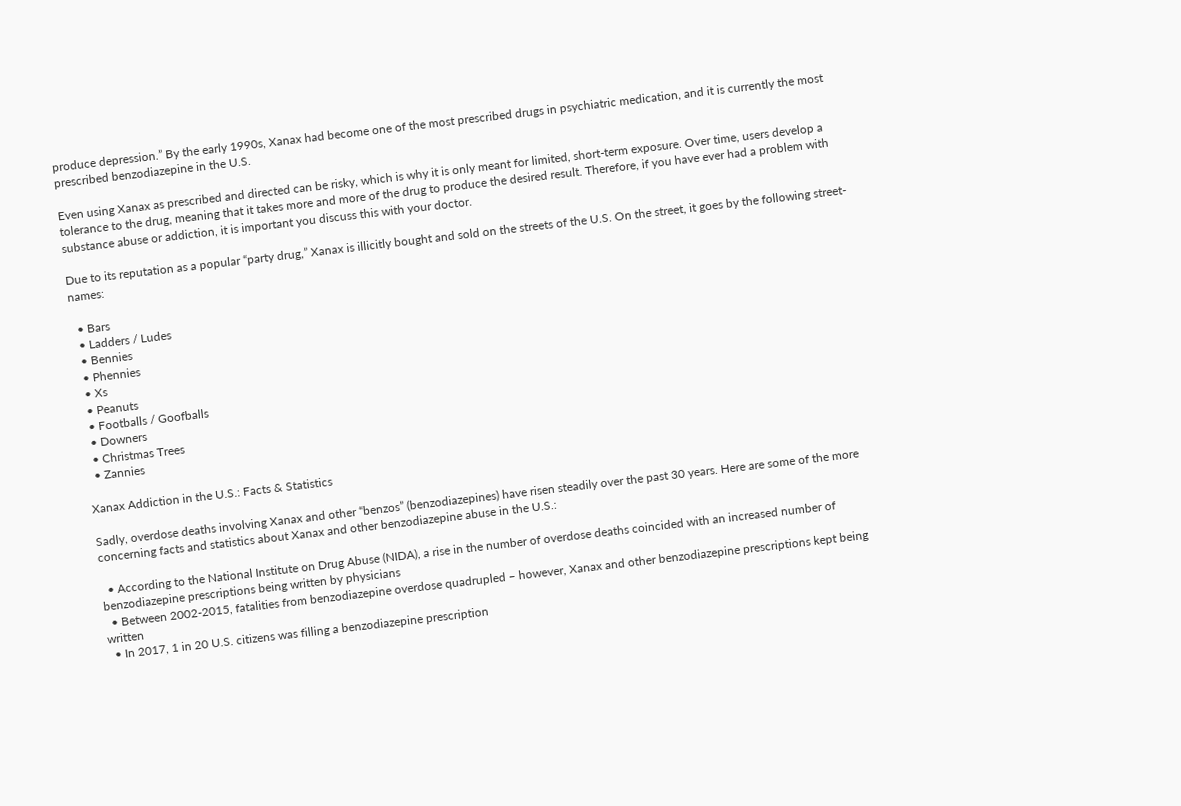produce depression.” By the early 1990s, Xanax had become one of the most prescribed drugs in psychiatric medication, and it is currently the most prescribed benzodiazepine in the U.S.

Even using Xanax as prescribed and directed can be risky, which is why it is only meant for limited, short-term exposure. Over time, users develop a tolerance to the drug, meaning that it takes more and more of the drug to produce the desired result. Therefore, if you have ever had a problem with substance abuse or addiction, it is important you discuss this with your doctor.

Due to its reputation as a popular “party drug,” Xanax is illicitly bought and sold on the streets of the U.S. On the street, it goes by the following street-names:

  • Bars
  • Ladders / Ludes
  • Bennies
  • Phennies
  • Xs
  • Peanuts
  • Footballs / Goofballs
  • Downers
  • Christmas Trees
  • Zannies

Xanax Addiction in the U.S.: Facts & Statistics

Sadly, overdose deaths involving Xanax and other “benzos” (benzodiazepines) have risen steadily over the past 30 years. Here are some of the more concerning facts and statistics about Xanax and other benzodiazepine abuse in the U.S.:

  • According to the National Institute on Drug Abuse (NIDA), a rise in the number of overdose deaths coincided with an increased number of benzodiazepine prescriptions being written by physicians
  • Between 2002-2015, fatalities from benzodiazepine overdose quadrupled – however, Xanax and other benzodiazepine prescriptions kept being written
  • In 2017, 1 in 20 U.S. citizens was filling a benzodiazepine prescription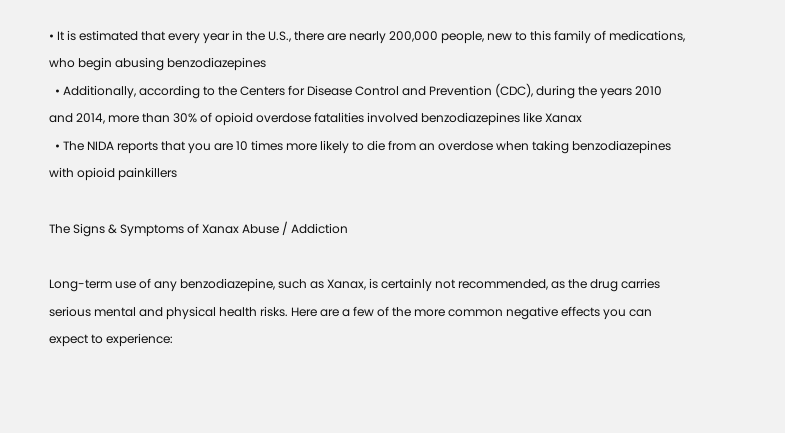• It is estimated that every year in the U.S., there are nearly 200,000 people, new to this family of medications, who begin abusing benzodiazepines
  • Additionally, according to the Centers for Disease Control and Prevention (CDC), during the years 2010 and 2014, more than 30% of opioid overdose fatalities involved benzodiazepines like Xanax
  • The NIDA reports that you are 10 times more likely to die from an overdose when taking benzodiazepines with opioid painkillers

The Signs & Symptoms of Xanax Abuse / Addiction

Long-term use of any benzodiazepine, such as Xanax, is certainly not recommended, as the drug carries serious mental and physical health risks. Here are a few of the more common negative effects you can expect to experience: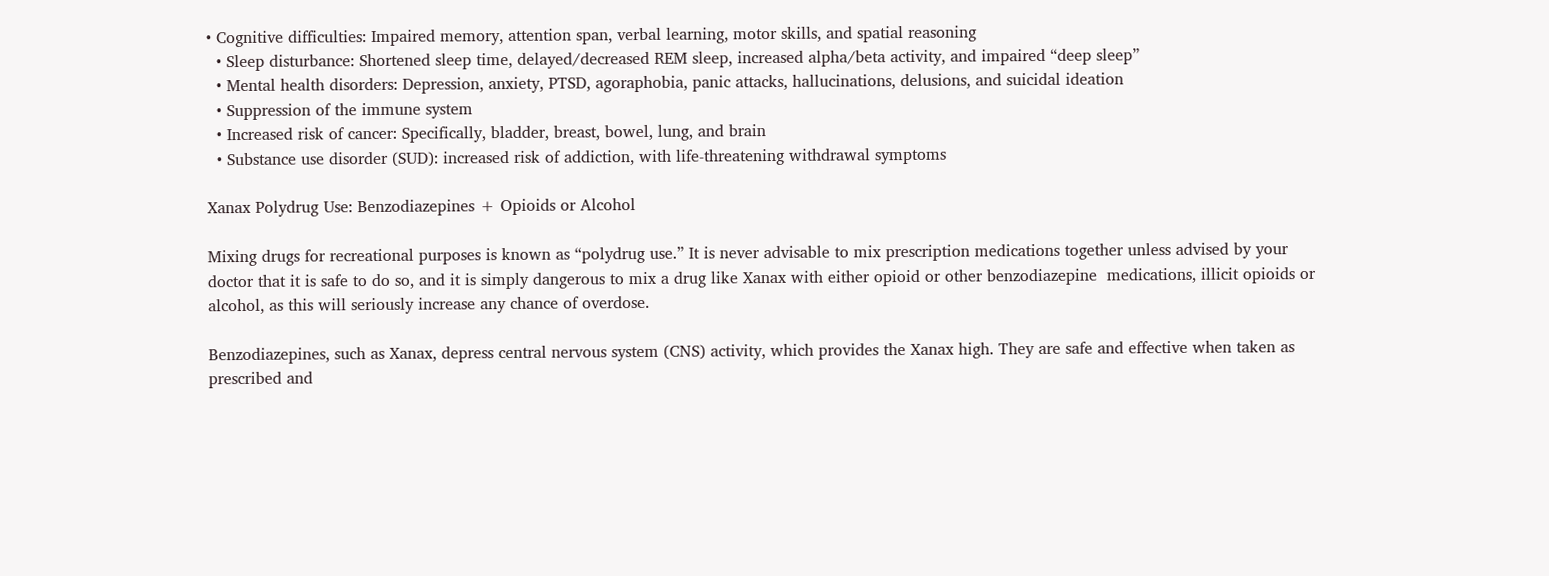• Cognitive difficulties: Impaired memory, attention span, verbal learning, motor skills, and spatial reasoning
  • Sleep disturbance: Shortened sleep time, delayed/decreased REM sleep, increased alpha/beta activity, and impaired “deep sleep”
  • Mental health disorders: Depression, anxiety, PTSD, agoraphobia, panic attacks, hallucinations, delusions, and suicidal ideation
  • Suppression of the immune system
  • Increased risk of cancer: Specifically, bladder, breast, bowel, lung, and brain
  • Substance use disorder (SUD): increased risk of addiction, with life-threatening withdrawal symptoms

Xanax Polydrug Use: Benzodiazepines + Opioids or Alcohol

Mixing drugs for recreational purposes is known as “polydrug use.” It is never advisable to mix prescription medications together unless advised by your doctor that it is safe to do so, and it is simply dangerous to mix a drug like Xanax with either opioid or other benzodiazepine  medications, illicit opioids or alcohol, as this will seriously increase any chance of overdose.

Benzodiazepines, such as Xanax, depress central nervous system (CNS) activity, which provides the Xanax high. They are safe and effective when taken as prescribed and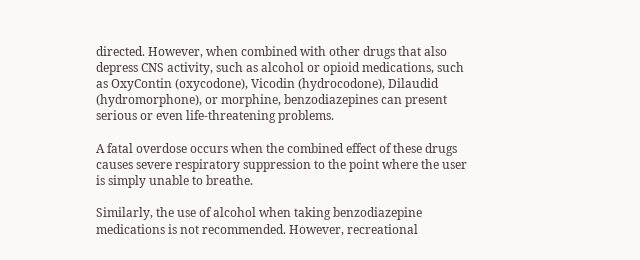directed. However, when combined with other drugs that also depress CNS activity, such as alcohol or opioid medications, such as OxyContin (oxycodone), Vicodin (hydrocodone), Dilaudid (hydromorphone), or morphine, benzodiazepines can present serious or even life-threatening problems.

A fatal overdose occurs when the combined effect of these drugs causes severe respiratory suppression to the point where the user is simply unable to breathe.

Similarly, the use of alcohol when taking benzodiazepine medications is not recommended. However, recreational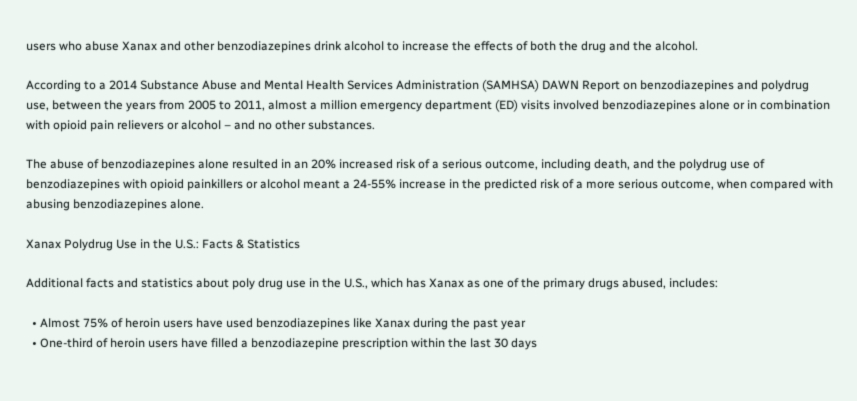users who abuse Xanax and other benzodiazepines drink alcohol to increase the effects of both the drug and the alcohol.

According to a 2014 Substance Abuse and Mental Health Services Administration (SAMHSA) DAWN Report on benzodiazepines and polydrug use, between the years from 2005 to 2011, almost a million emergency department (ED) visits involved benzodiazepines alone or in combination with opioid pain relievers or alcohol – and no other substances.

The abuse of benzodiazepines alone resulted in an 20% increased risk of a serious outcome, including death, and the polydrug use of benzodiazepines with opioid painkillers or alcohol meant a 24-55% increase in the predicted risk of a more serious outcome, when compared with abusing benzodiazepines alone.

Xanax Polydrug Use in the U.S.: Facts & Statistics

Additional facts and statistics about poly drug use in the U.S., which has Xanax as one of the primary drugs abused, includes:

  • Almost 75% of heroin users have used benzodiazepines like Xanax during the past year
  • One-third of heroin users have filled a benzodiazepine prescription within the last 30 days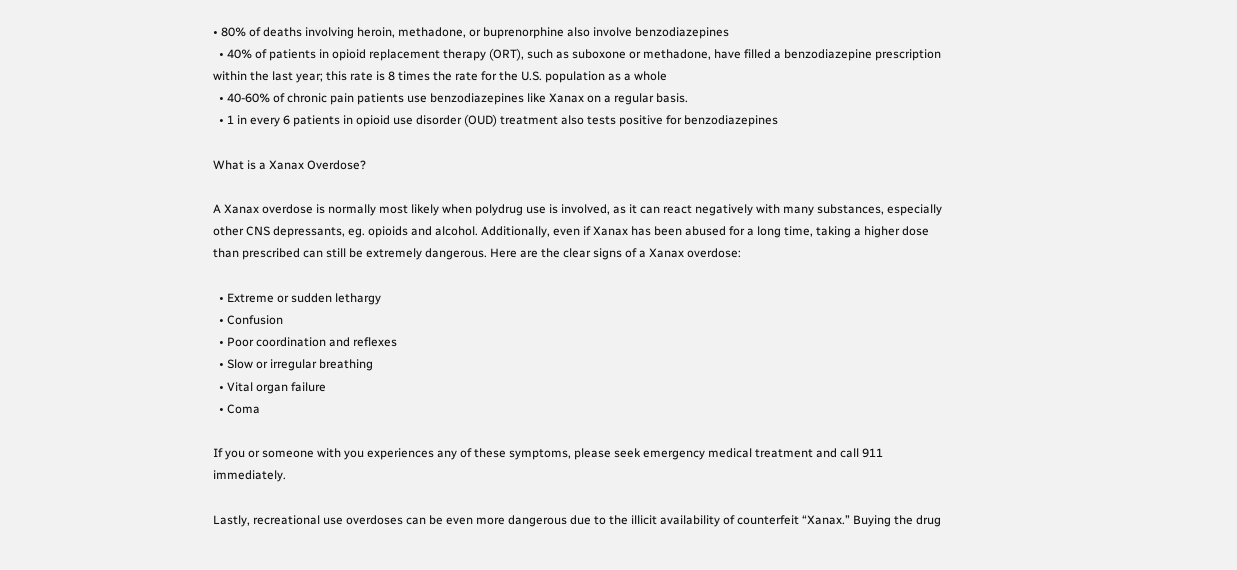• 80% of deaths involving heroin, methadone, or buprenorphine also involve benzodiazepines
  • 40% of patients in opioid replacement therapy (ORT), such as suboxone or methadone, have filled a benzodiazepine prescription within the last year; this rate is 8 times the rate for the U.S. population as a whole
  • 40-60% of chronic pain patients use benzodiazepines like Xanax on a regular basis.
  • 1 in every 6 patients in opioid use disorder (OUD) treatment also tests positive for benzodiazepines

What is a Xanax Overdose?

A Xanax overdose is normally most likely when polydrug use is involved, as it can react negatively with many substances, especially other CNS depressants, eg. opioids and alcohol. Additionally, even if Xanax has been abused for a long time, taking a higher dose than prescribed can still be extremely dangerous. Here are the clear signs of a Xanax overdose:

  • Extreme or sudden lethargy
  • Confusion
  • Poor coordination and reflexes
  • Slow or irregular breathing
  • Vital organ failure
  • Coma

If you or someone with you experiences any of these symptoms, please seek emergency medical treatment and call 911 immediately.

Lastly, recreational use overdoses can be even more dangerous due to the illicit availability of counterfeit “Xanax.” Buying the drug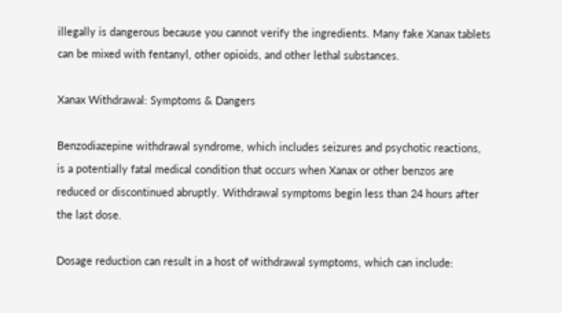illegally is dangerous because you cannot verify the ingredients. Many fake Xanax tablets can be mixed with fentanyl, other opioids, and other lethal substances.

Xanax Withdrawal: Symptoms & Dangers

Benzodiazepine withdrawal syndrome, which includes seizures and psychotic reactions, is a potentially fatal medical condition that occurs when Xanax or other benzos are reduced or discontinued abruptly. Withdrawal symptoms begin less than 24 hours after the last dose.

Dosage reduction can result in a host of withdrawal symptoms, which can include: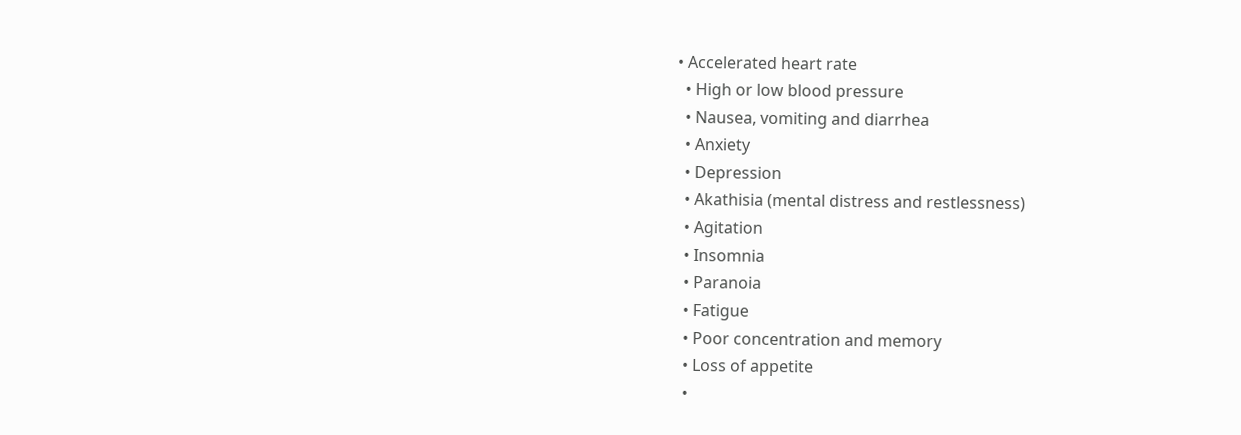• Accelerated heart rate
  • High or low blood pressure
  • Nausea, vomiting and diarrhea
  • Anxiety
  • Depression
  • Akathisia (mental distress and restlessness)
  • Agitation
  • Insomnia
  • Paranoia
  • Fatigue
  • Poor concentration and memory
  • Loss of appetite
  •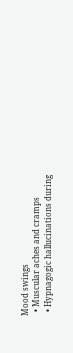Mood swings
  • Muscular aches and cramps
  • Hypnagogic hallucinations during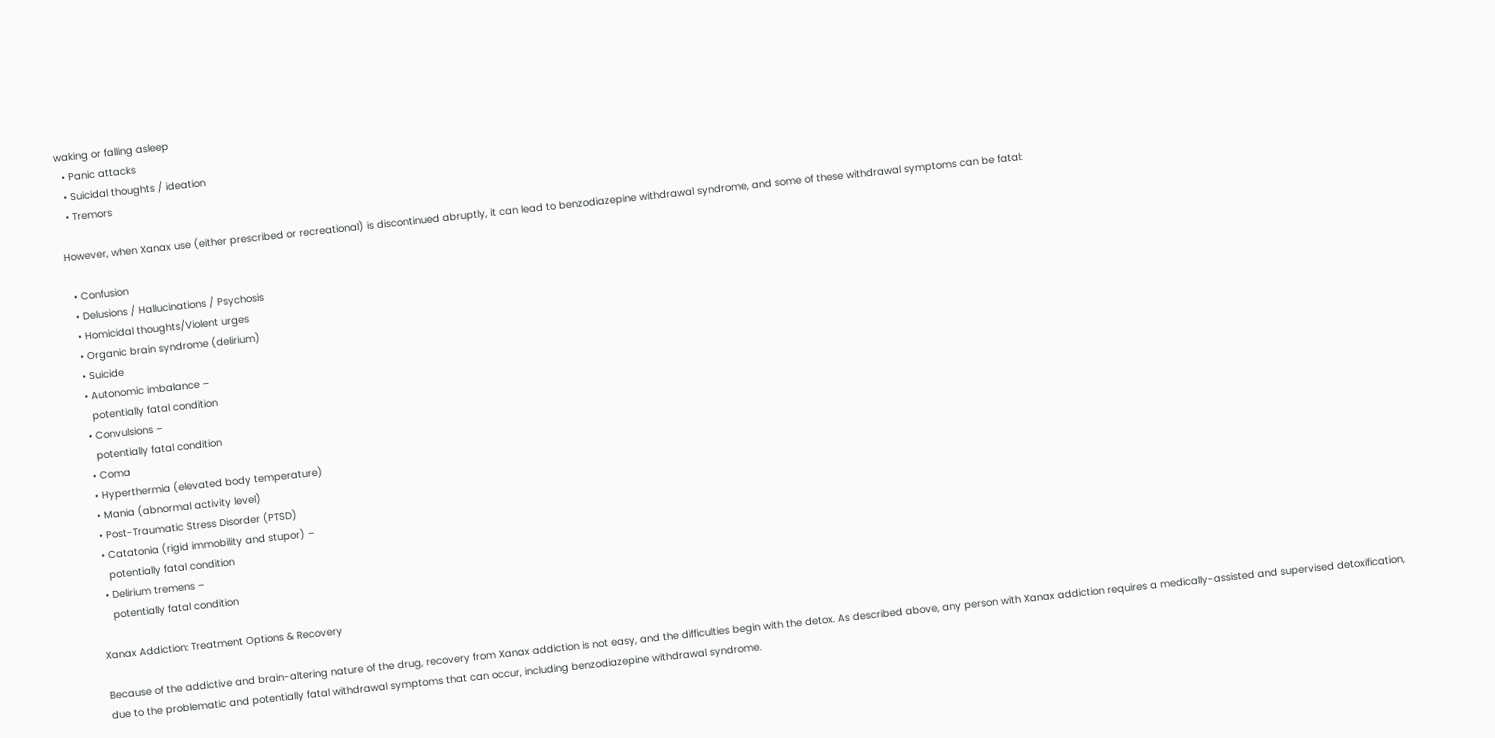waking or falling asleep
  • Panic attacks
  • Suicidal thoughts / ideation
  • Tremors

However, when Xanax use (either prescribed or recreational) is discontinued abruptly, it can lead to benzodiazepine withdrawal syndrome, and some of these withdrawal symptoms can be fatal:

  • Confusion
  • Delusions / Hallucinations / Psychosis
  • Homicidal thoughts/Violent urges
  • Organic brain syndrome (delirium)
  • Suicide
  • Autonomic imbalance –
    potentially fatal condition
  • Convulsions –
    potentially fatal condition
  • Coma
  • Hyperthermia (elevated body temperature)
  • Mania (abnormal activity level)
  • Post-Traumatic Stress Disorder (PTSD)
  • Catatonia (rigid immobility and stupor) –
    potentially fatal condition
  • Delirium tremens –
    potentially fatal condition

Xanax Addiction: Treatment Options & Recovery

Because of the addictive and brain-altering nature of the drug, recovery from Xanax addiction is not easy, and the difficulties begin with the detox. As described above, any person with Xanax addiction requires a medically-assisted and supervised detoxification, due to the problematic and potentially fatal withdrawal symptoms that can occur, including benzodiazepine withdrawal syndrome.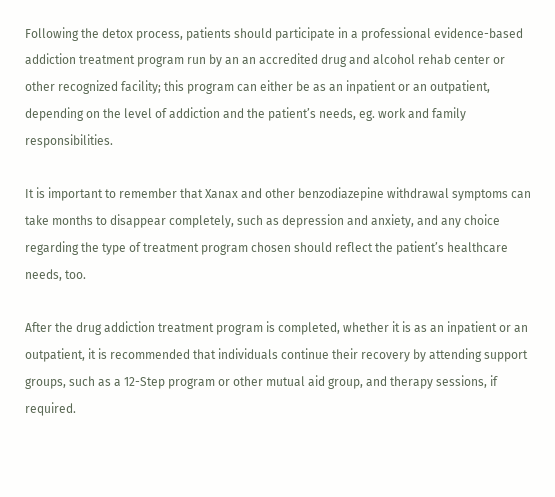Following the detox process, patients should participate in a professional evidence-based addiction treatment program run by an an accredited drug and alcohol rehab center or other recognized facility; this program can either be as an inpatient or an outpatient, depending on the level of addiction and the patient’s needs, eg. work and family responsibilities.

It is important to remember that Xanax and other benzodiazepine withdrawal symptoms can take months to disappear completely, such as depression and anxiety, and any choice regarding the type of treatment program chosen should reflect the patient’s healthcare needs, too.

After the drug addiction treatment program is completed, whether it is as an inpatient or an outpatient, it is recommended that individuals continue their recovery by attending support groups, such as a 12-Step program or other mutual aid group, and therapy sessions, if required.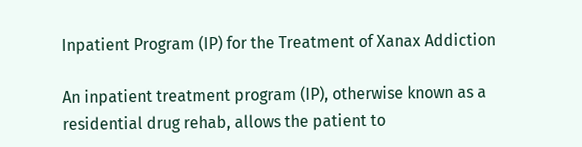Inpatient Program (IP) for the Treatment of Xanax Addiction

An inpatient treatment program (IP), otherwise known as a residential drug rehab, allows the patient to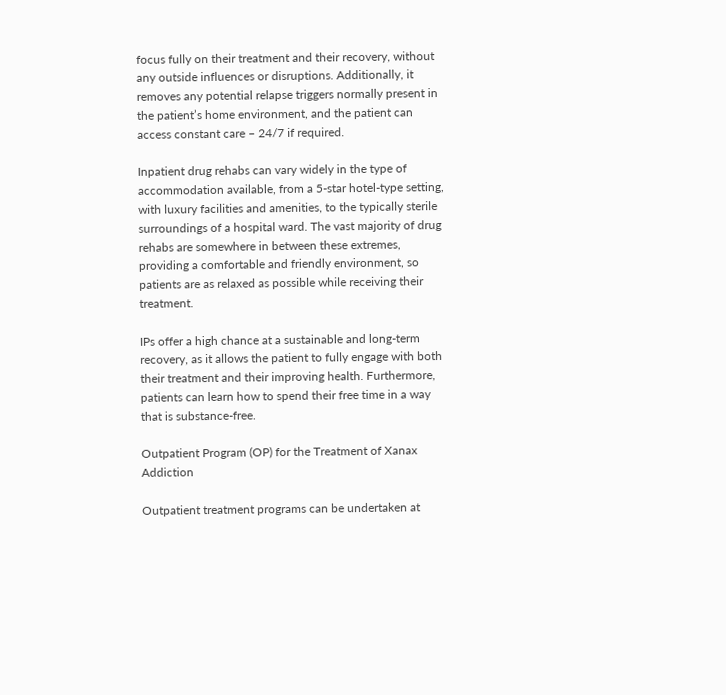focus fully on their treatment and their recovery, without any outside influences or disruptions. Additionally, it removes any potential relapse triggers normally present in the patient’s home environment, and the patient can access constant care – 24/7 if required.

Inpatient drug rehabs can vary widely in the type of accommodation available, from a 5-star hotel-type setting, with luxury facilities and amenities, to the typically sterile surroundings of a hospital ward. The vast majority of drug rehabs are somewhere in between these extremes, providing a comfortable and friendly environment, so patients are as relaxed as possible while receiving their treatment.

IPs offer a high chance at a sustainable and long-term recovery, as it allows the patient to fully engage with both their treatment and their improving health. Furthermore, patients can learn how to spend their free time in a way that is substance-free.

Outpatient Program (OP) for the Treatment of Xanax Addiction

Outpatient treatment programs can be undertaken at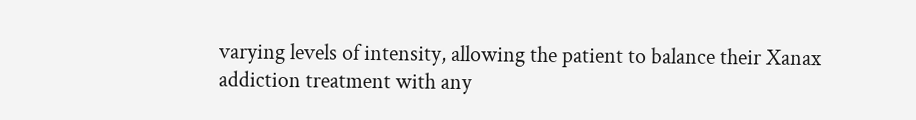varying levels of intensity, allowing the patient to balance their Xanax addiction treatment with any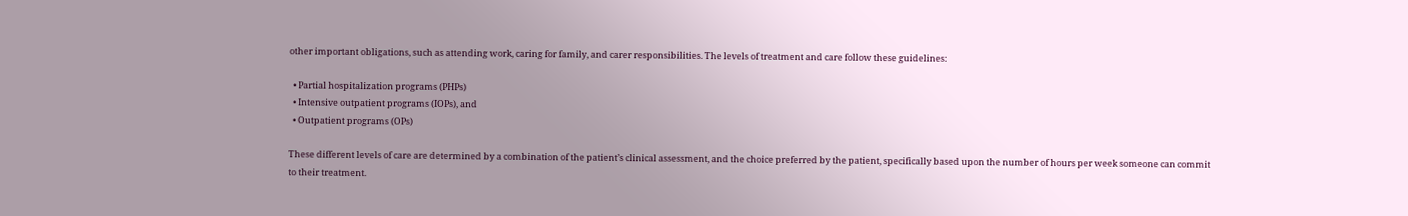other important obligations, such as attending work, caring for family, and carer responsibilities. The levels of treatment and care follow these guidelines:

  • Partial hospitalization programs (PHPs)
  • Intensive outpatient programs (IOPs), and
  • Outpatient programs (OPs)

These different levels of care are determined by a combination of the patient’s clinical assessment, and the choice preferred by the patient, specifically based upon the number of hours per week someone can commit to their treatment.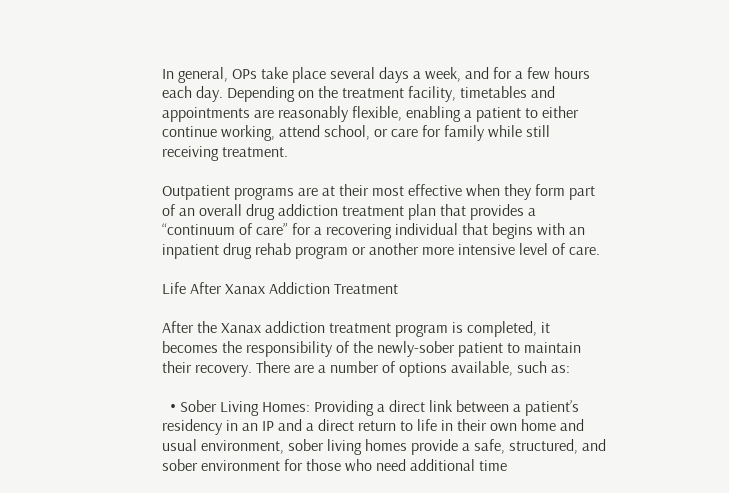In general, OPs take place several days a week, and for a few hours each day. Depending on the treatment facility, timetables and appointments are reasonably flexible, enabling a patient to either continue working, attend school, or care for family while still receiving treatment.

Outpatient programs are at their most effective when they form part of an overall drug addiction treatment plan that provides a “continuum of care” for a recovering individual that begins with an inpatient drug rehab program or another more intensive level of care.

Life After Xanax Addiction Treatment

After the Xanax addiction treatment program is completed, it becomes the responsibility of the newly-sober patient to maintain their recovery. There are a number of options available, such as:

  • Sober Living Homes: Providing a direct link between a patient’s residency in an IP and a direct return to life in their own home and usual environment, sober living homes provide a safe, structured, and sober environment for those who need additional time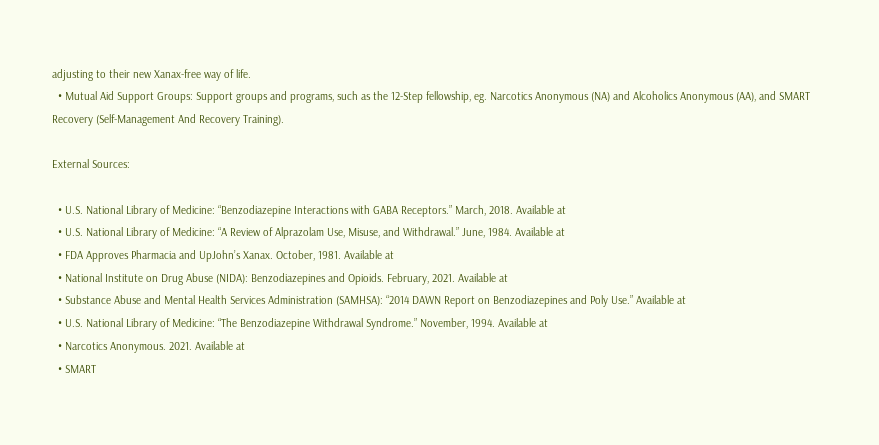adjusting to their new Xanax-free way of life.
  • Mutual Aid Support Groups: Support groups and programs, such as the 12-Step fellowship, eg. Narcotics Anonymous (NA) and Alcoholics Anonymous (AA), and SMART Recovery (Self-Management And Recovery Training).

External Sources:

  • U.S. National Library of Medicine: “Benzodiazepine Interactions with GABA Receptors.” March, 2018. Available at
  • U.S. National Library of Medicine: “A Review of Alprazolam Use, Misuse, and Withdrawal.” June, 1984. Available at
  • FDA Approves Pharmacia and UpJohn’s Xanax. October, 1981. Available at
  • National Institute on Drug Abuse (NIDA): Benzodiazepines and Opioids. February, 2021. Available at
  • Substance Abuse and Mental Health Services Administration (SAMHSA): “2014 DAWN Report on Benzodiazepines and Poly Use.” Available at
  • U.S. National Library of Medicine: “The Benzodiazepine Withdrawal Syndrome.” November, 1994. Available at
  • Narcotics Anonymous. 2021. Available at
  • SMART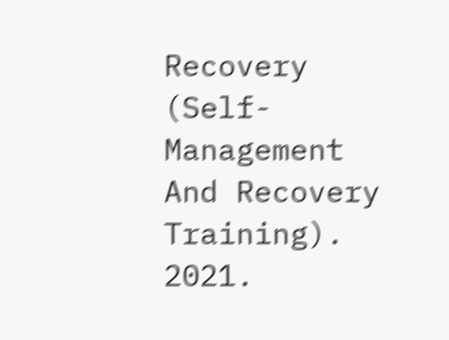Recovery (Self-Management And Recovery Training). 2021.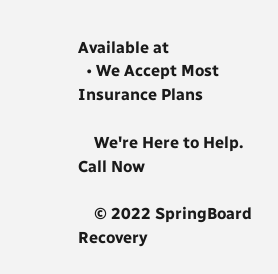Available at
  • We Accept Most Insurance Plans

    We're Here to Help. Call Now

    © 2022 SpringBoard Recovery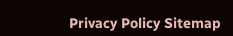Privacy Policy Sitemap